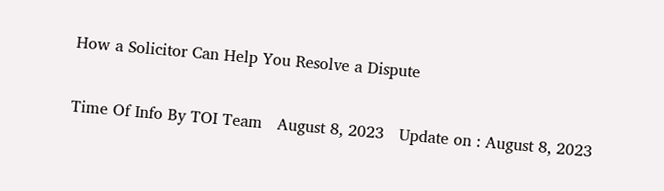How a Solicitor Can Help You Resolve a Dispute

Time Of Info By TOI Team   August 8, 2023   Update on : August 8, 2023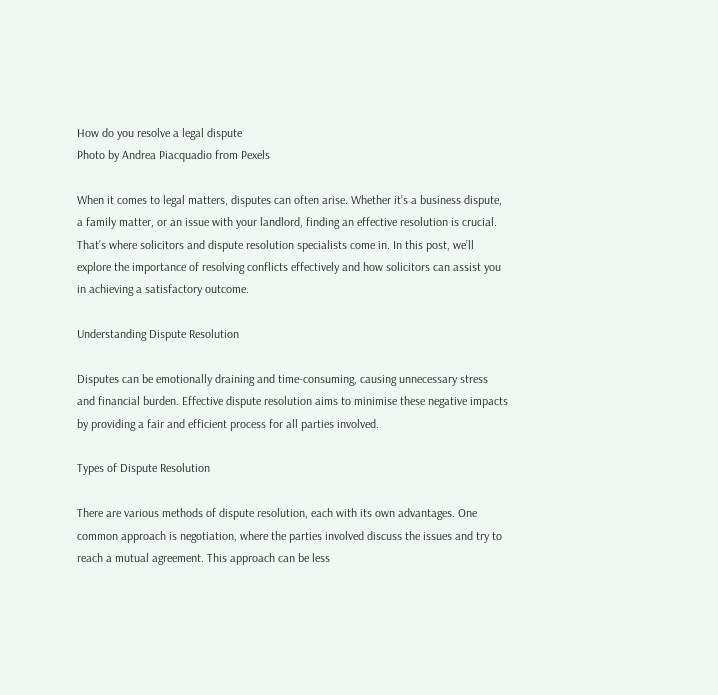How do you resolve a legal dispute
Photo by Andrea Piacquadio from Pexels

When it comes to legal matters, disputes can often arise. Whether it’s a business dispute, a family matter, or an issue with your landlord, finding an effective resolution is crucial. That’s where solicitors and dispute resolution specialists come in. In this post, we’ll explore the importance of resolving conflicts effectively and how solicitors can assist you in achieving a satisfactory outcome.

Understanding Dispute Resolution

Disputes can be emotionally draining and time-consuming, causing unnecessary stress and financial burden. Effective dispute resolution aims to minimise these negative impacts by providing a fair and efficient process for all parties involved.

Types of Dispute Resolution

There are various methods of dispute resolution, each with its own advantages. One common approach is negotiation, where the parties involved discuss the issues and try to reach a mutual agreement. This approach can be less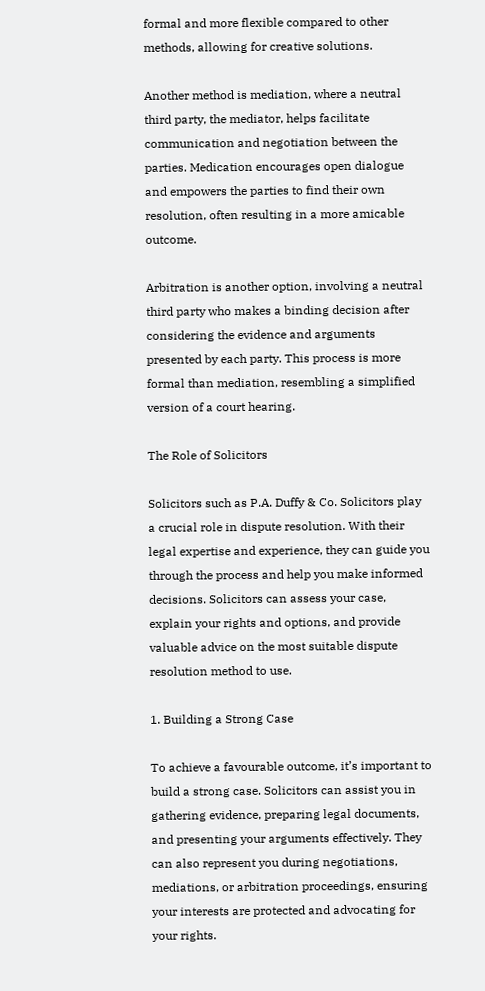formal and more flexible compared to other methods, allowing for creative solutions.

Another method is mediation, where a neutral third party, the mediator, helps facilitate communication and negotiation between the parties. Medication encourages open dialogue and empowers the parties to find their own resolution, often resulting in a more amicable outcome.

Arbitration is another option, involving a neutral third party who makes a binding decision after considering the evidence and arguments presented by each party. This process is more formal than mediation, resembling a simplified version of a court hearing.

The Role of Solicitors

Solicitors such as P.A. Duffy & Co. Solicitors play a crucial role in dispute resolution. With their legal expertise and experience, they can guide you through the process and help you make informed decisions. Solicitors can assess your case, explain your rights and options, and provide valuable advice on the most suitable dispute resolution method to use.

1. Building a Strong Case

To achieve a favourable outcome, it’s important to build a strong case. Solicitors can assist you in gathering evidence, preparing legal documents, and presenting your arguments effectively. They can also represent you during negotiations, mediations, or arbitration proceedings, ensuring your interests are protected and advocating for your rights.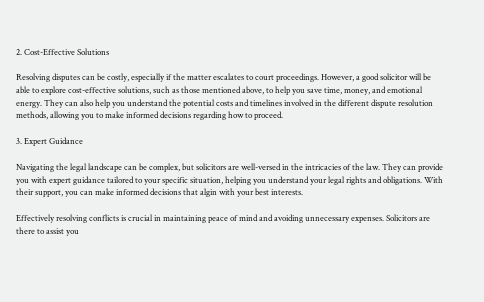2. Cost-Effective Solutions

Resolving disputes can be costly, especially if the matter escalates to court proceedings. However, a good solicitor will be able to explore cost-effective solutions, such as those mentioned above, to help you save time, money, and emotional energy. They can also help you understand the potential costs and timelines involved in the different dispute resolution methods, allowing you to make informed decisions regarding how to proceed.

3. Expert Guidance

Navigating the legal landscape can be complex, but solicitors are well-versed in the intricacies of the law. They can provide you with expert guidance tailored to your specific situation, helping you understand your legal rights and obligations. With their support, you can make informed decisions that algin with your best interests.

Effectively resolving conflicts is crucial in maintaining peace of mind and avoiding unnecessary expenses. Solicitors are there to assist you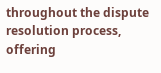throughout the dispute resolution process, offering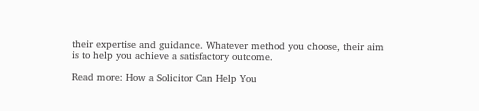their expertise and guidance. Whatever method you choose, their aim is to help you achieve a satisfactory outcome.

Read more: How a Solicitor Can Help You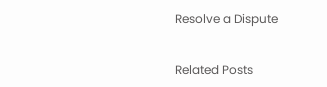Resolve a Dispute


Related Posts